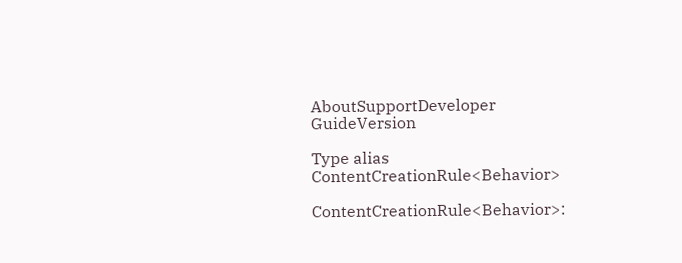AboutSupportDeveloper GuideVersion

Type alias ContentCreationRule<Behavior>

ContentCreationRule<Behavior>: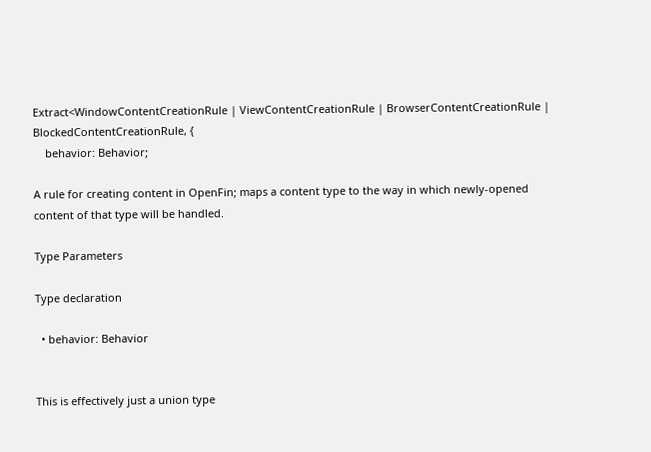Extract<WindowContentCreationRule | ViewContentCreationRule | BrowserContentCreationRule | BlockedContentCreationRule, {
    behavior: Behavior;

A rule for creating content in OpenFin; maps a content type to the way in which newly-opened content of that type will be handled.

Type Parameters

Type declaration

  • behavior: Behavior


This is effectively just a union type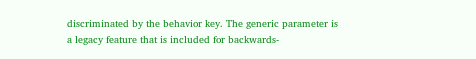discriminated by the behavior key. The generic parameter is a legacy feature that is included for backwards-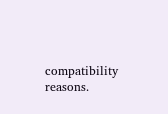compatibility reasons.